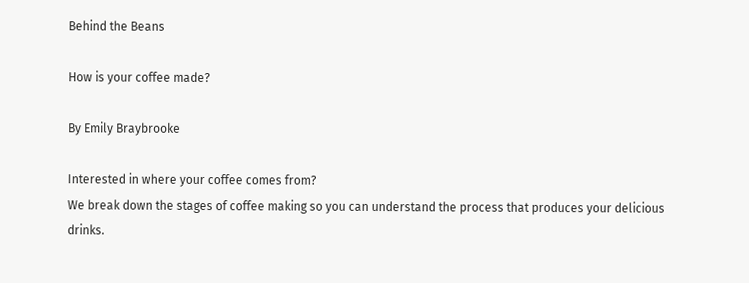Behind the Beans

How is your coffee made?

By Emily Braybrooke

Interested in where your coffee comes from?
We break down the stages of coffee making so you can understand the process that produces your delicious drinks.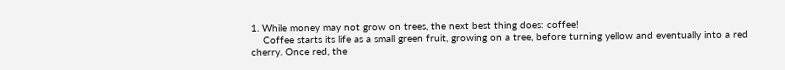1. While money may not grow on trees, the next best thing does: coffee!
    Coffee starts its life as a small green fruit, growing on a tree, before turning yellow and eventually into a red cherry. Once red, the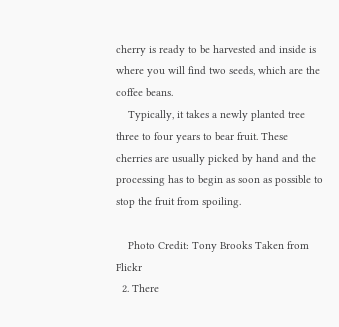cherry is ready to be harvested and inside is where you will find two seeds, which are the coffee beans.
    Typically, it takes a newly planted tree three to four years to bear fruit. These cherries are usually picked by hand and the processing has to begin as soon as possible to stop the fruit from spoiling.

    Photo Credit: Tony Brooks Taken from Flickr
  2. There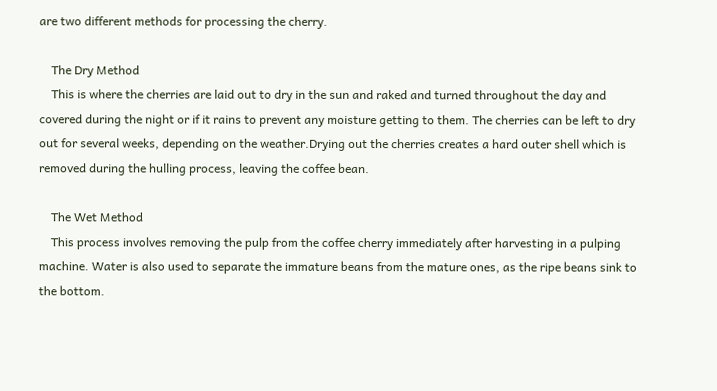are two different methods for processing the cherry.

    The Dry Method
    This is where the cherries are laid out to dry in the sun and raked and turned throughout the day and covered during the night or if it rains to prevent any moisture getting to them. The cherries can be left to dry out for several weeks, depending on the weather.Drying out the cherries creates a hard outer shell which is removed during the hulling process, leaving the coffee bean.

    The Wet Method
    This process involves removing the pulp from the coffee cherry immediately after harvesting in a pulping machine. Water is also used to separate the immature beans from the mature ones, as the ripe beans sink to the bottom.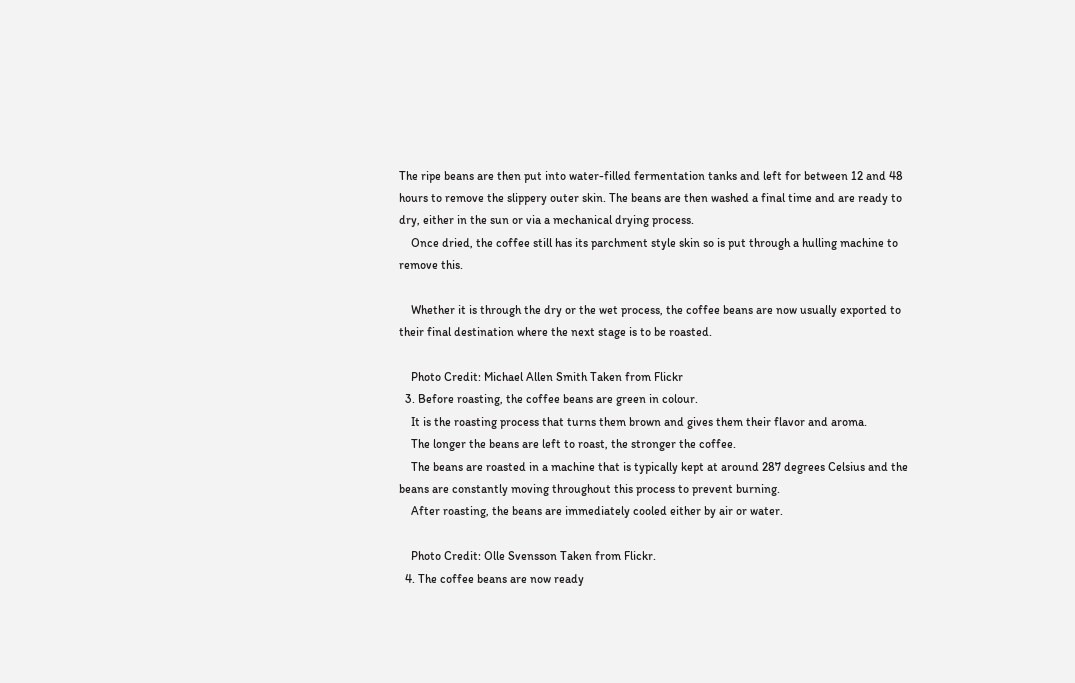The ripe beans are then put into water-filled fermentation tanks and left for between 12 and 48 hours to remove the slippery outer skin. The beans are then washed a final time and are ready to dry, either in the sun or via a mechanical drying process.
    Once dried, the coffee still has its parchment style skin so is put through a hulling machine to remove this.

    Whether it is through the dry or the wet process, the coffee beans are now usually exported to their final destination where the next stage is to be roasted.

    Photo Credit: Michael Allen Smith Taken from Flickr
  3. Before roasting, the coffee beans are green in colour.
    It is the roasting process that turns them brown and gives them their flavor and aroma.
    The longer the beans are left to roast, the stronger the coffee.
    The beans are roasted in a machine that is typically kept at around 287 degrees Celsius and the beans are constantly moving throughout this process to prevent burning.
    After roasting, the beans are immediately cooled either by air or water.

    Photo Credit: Olle Svensson Taken from Flickr.
  4. The coffee beans are now ready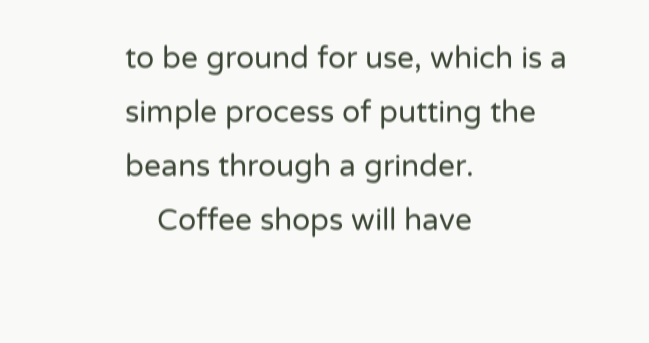to be ground for use, which is a simple process of putting the beans through a grinder.
    Coffee shops will have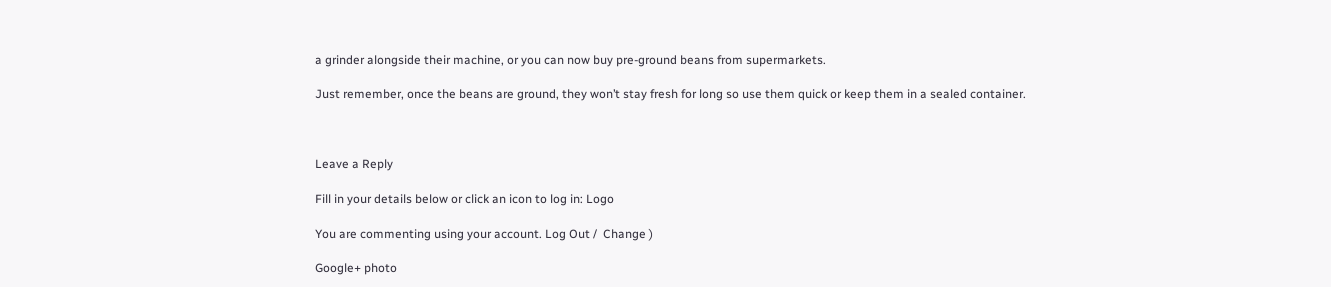a grinder alongside their machine, or you can now buy pre-ground beans from supermarkets.

Just remember, once the beans are ground, they won’t stay fresh for long so use them quick or keep them in a sealed container.



Leave a Reply

Fill in your details below or click an icon to log in: Logo

You are commenting using your account. Log Out /  Change )

Google+ photo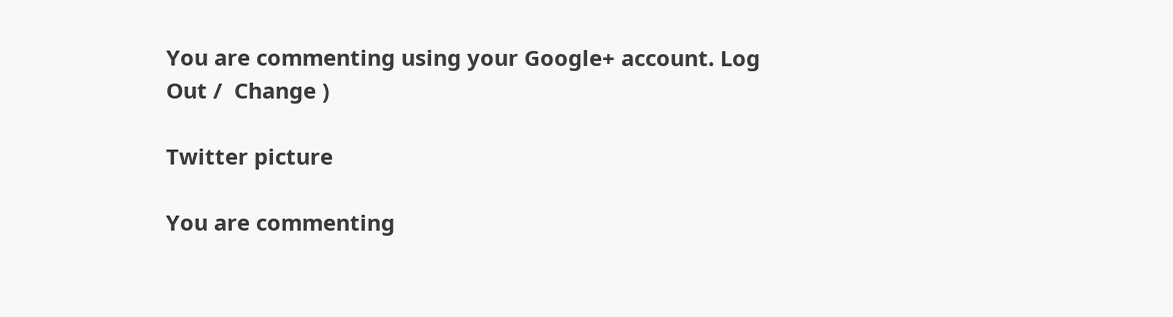You are commenting using your Google+ account. Log Out /  Change )

Twitter picture

You are commenting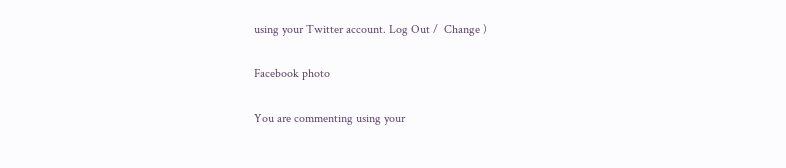using your Twitter account. Log Out /  Change )

Facebook photo

You are commenting using your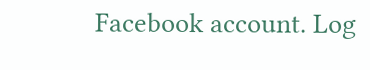Facebook account. Log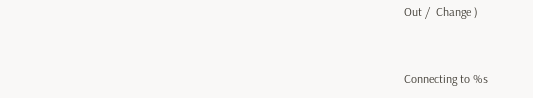Out /  Change )


Connecting to %s